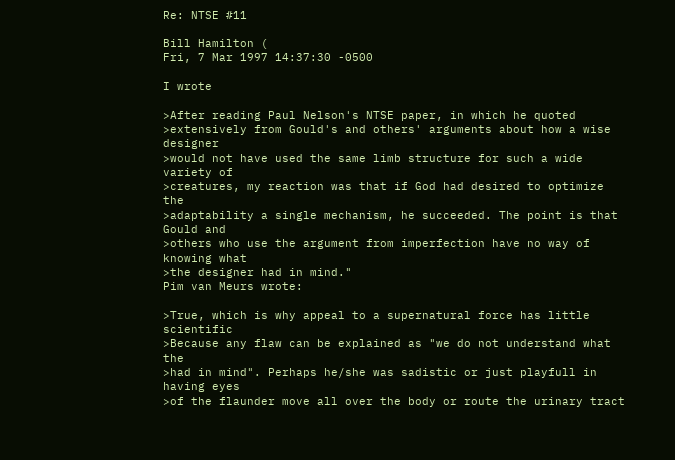Re: NTSE #11

Bill Hamilton (
Fri, 7 Mar 1997 14:37:30 -0500

I wrote

>After reading Paul Nelson's NTSE paper, in which he quoted
>extensively from Gould's and others' arguments about how a wise designer
>would not have used the same limb structure for such a wide variety of
>creatures, my reaction was that if God had desired to optimize the
>adaptability a single mechanism, he succeeded. The point is that Gould and
>others who use the argument from imperfection have no way of knowing what
>the designer had in mind."
Pim van Meurs wrote:

>True, which is why appeal to a supernatural force has little scientific
>Because any flaw can be explained as "we do not understand what the
>had in mind". Perhaps he/she was sadistic or just playfull in having eyes
>of the flaunder move all over the body or route the urinary tract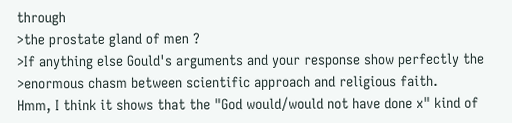through
>the prostate gland of men ?
>If anything else Gould's arguments and your response show perfectly the
>enormous chasm between scientific approach and religious faith.
Hmm, I think it shows that the "God would/would not have done x" kind of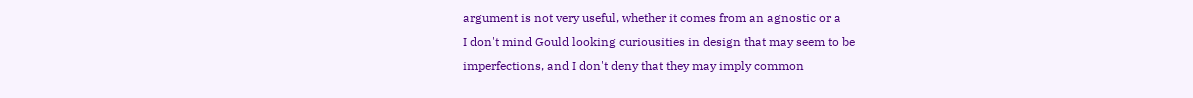argument is not very useful, whether it comes from an agnostic or a
I don't mind Gould looking curiousities in design that may seem to be
imperfections, and I don't deny that they may imply common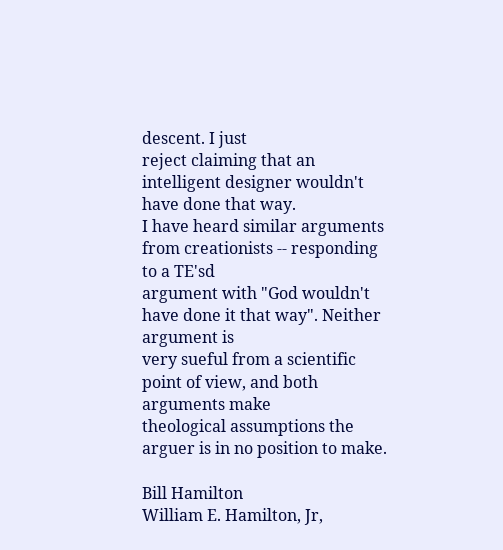descent. I just
reject claiming that an intelligent designer wouldn't have done that way.
I have heard similar arguments from creationists -- responding to a TE'sd
argument with "God wouldn't have done it that way". Neither argument is
very sueful from a scientific point of view, and both arguments make
theological assumptions the arguer is in no position to make.

Bill Hamilton
William E. Hamilton, Jr,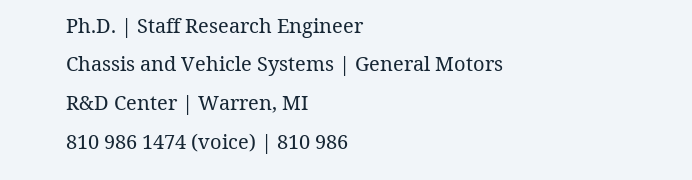Ph.D. | Staff Research Engineer
Chassis and Vehicle Systems | General Motors R&D Center | Warren, MI
810 986 1474 (voice) | 810 986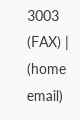3003 (FAX) | (home email)